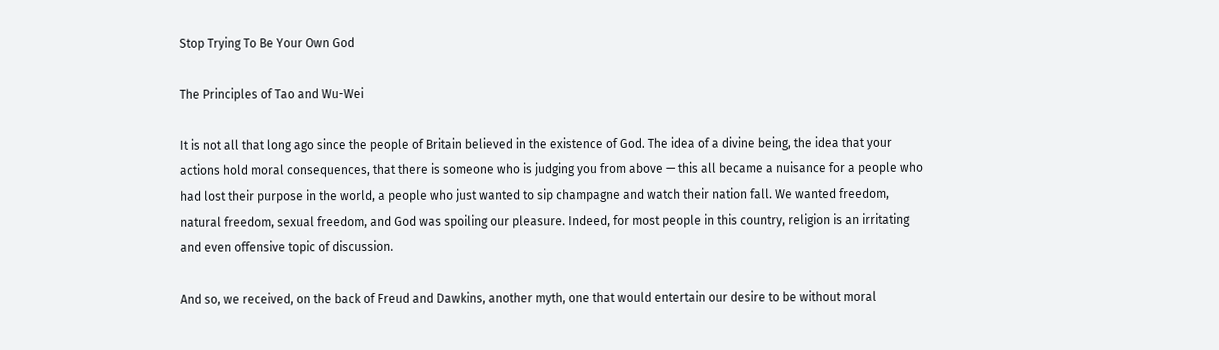Stop Trying To Be Your Own God

The Principles of Tao and Wu-Wei

It is not all that long ago since the people of Britain believed in the existence of God. The idea of a divine being, the idea that your actions hold moral consequences, that there is someone who is judging you from above — this all became a nuisance for a people who had lost their purpose in the world, a people who just wanted to sip champagne and watch their nation fall. We wanted freedom, natural freedom, sexual freedom, and God was spoiling our pleasure. Indeed, for most people in this country, religion is an irritating and even offensive topic of discussion.

And so, we received, on the back of Freud and Dawkins, another myth, one that would entertain our desire to be without moral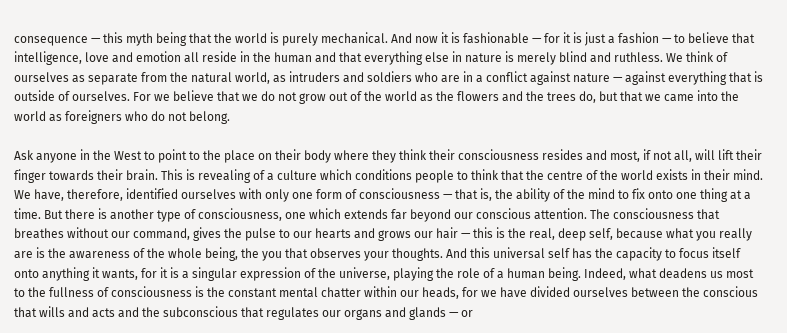consequence — this myth being that the world is purely mechanical. And now it is fashionable — for it is just a fashion — to believe that intelligence, love and emotion all reside in the human and that everything else in nature is merely blind and ruthless. We think of ourselves as separate from the natural world, as intruders and soldiers who are in a conflict against nature — against everything that is outside of ourselves. For we believe that we do not grow out of the world as the flowers and the trees do, but that we came into the world as foreigners who do not belong.

Ask anyone in the West to point to the place on their body where they think their consciousness resides and most, if not all, will lift their finger towards their brain. This is revealing of a culture which conditions people to think that the centre of the world exists in their mind. We have, therefore, identified ourselves with only one form of consciousness — that is, the ability of the mind to fix onto one thing at a time. But there is another type of consciousness, one which extends far beyond our conscious attention. The consciousness that breathes without our command, gives the pulse to our hearts and grows our hair — this is the real, deep self, because what you really are is the awareness of the whole being, the you that observes your thoughts. And this universal self has the capacity to focus itself onto anything it wants, for it is a singular expression of the universe, playing the role of a human being. Indeed, what deadens us most to the fullness of consciousness is the constant mental chatter within our heads, for we have divided ourselves between the conscious that wills and acts and the subconscious that regulates our organs and glands — or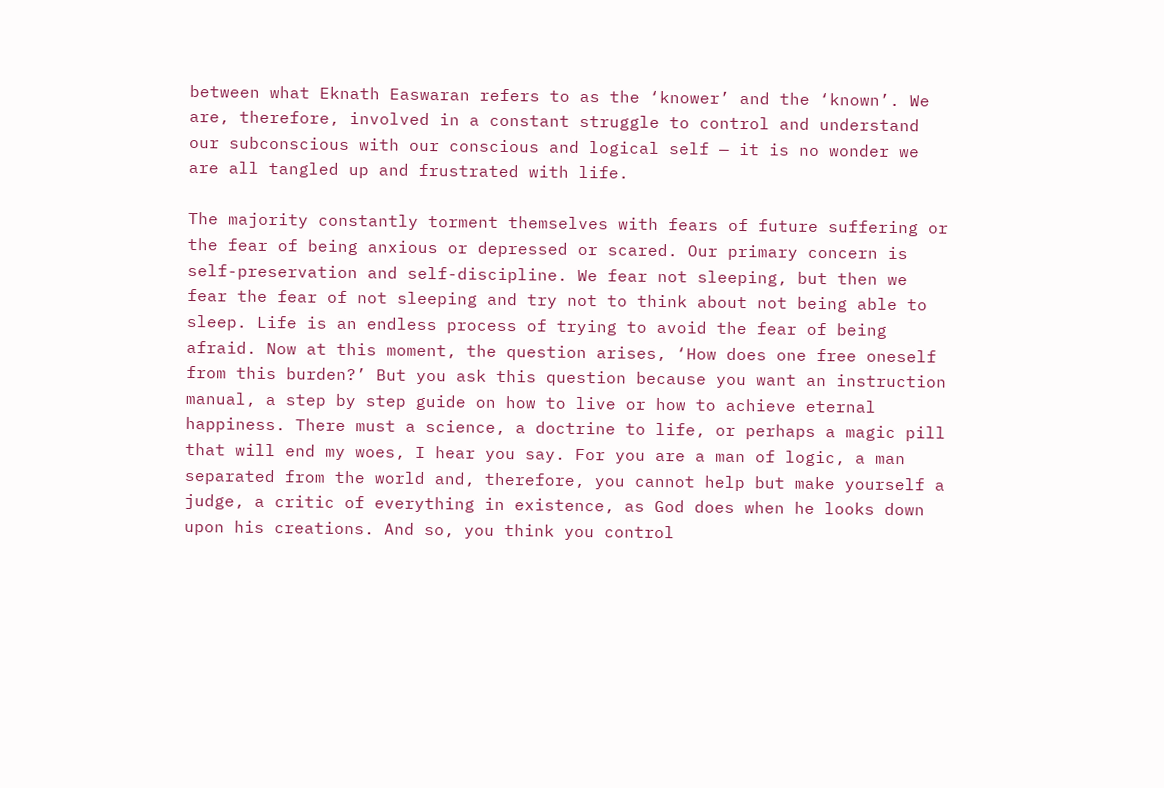between what Eknath Easwaran refers to as the ‘knower’ and the ‘known’. We are, therefore, involved in a constant struggle to control and understand our subconscious with our conscious and logical self — it is no wonder we are all tangled up and frustrated with life.

The majority constantly torment themselves with fears of future suffering or the fear of being anxious or depressed or scared. Our primary concern is self-preservation and self-discipline. We fear not sleeping, but then we fear the fear of not sleeping and try not to think about not being able to sleep. Life is an endless process of trying to avoid the fear of being afraid. Now at this moment, the question arises, ‘How does one free oneself from this burden?’ But you ask this question because you want an instruction manual, a step by step guide on how to live or how to achieve eternal happiness. There must a science, a doctrine to life, or perhaps a magic pill that will end my woes, I hear you say. For you are a man of logic, a man separated from the world and, therefore, you cannot help but make yourself a judge, a critic of everything in existence, as God does when he looks down upon his creations. And so, you think you control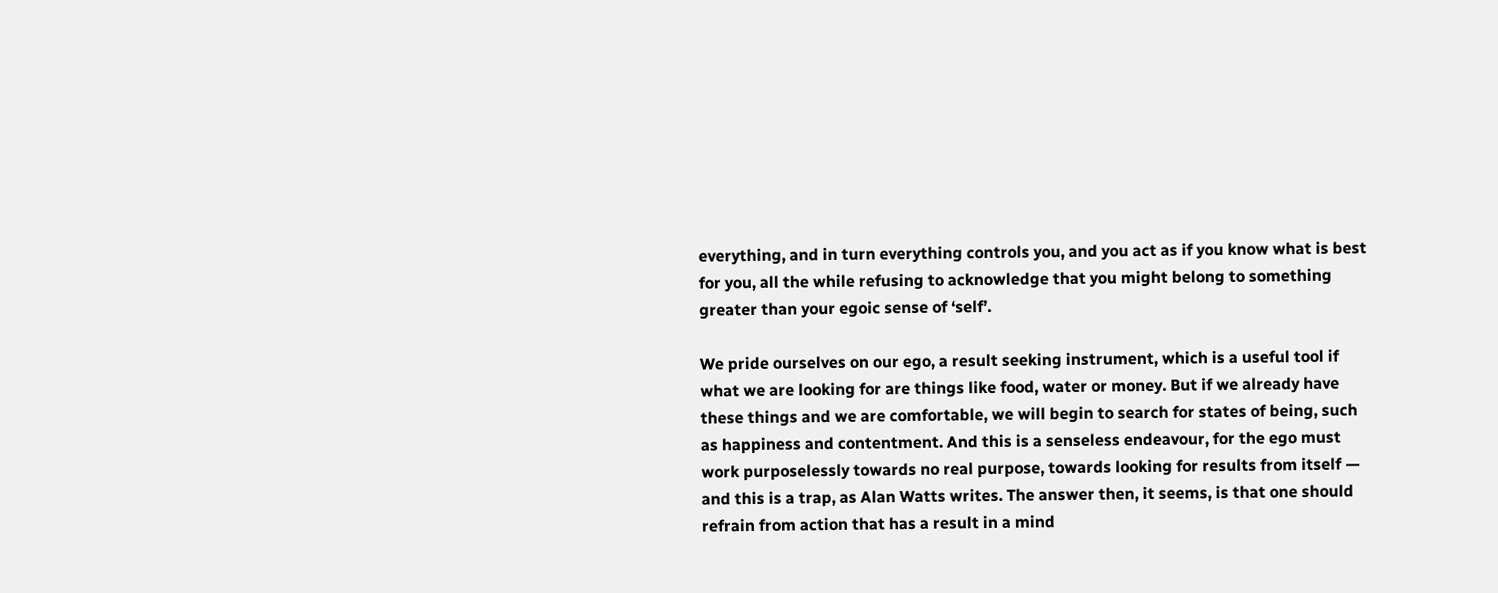everything, and in turn everything controls you, and you act as if you know what is best for you, all the while refusing to acknowledge that you might belong to something greater than your egoic sense of ‘self’.

We pride ourselves on our ego, a result seeking instrument, which is a useful tool if what we are looking for are things like food, water or money. But if we already have these things and we are comfortable, we will begin to search for states of being, such as happiness and contentment. And this is a senseless endeavour, for the ego must work purposelessly towards no real purpose, towards looking for results from itself — and this is a trap, as Alan Watts writes. The answer then, it seems, is that one should refrain from action that has a result in a mind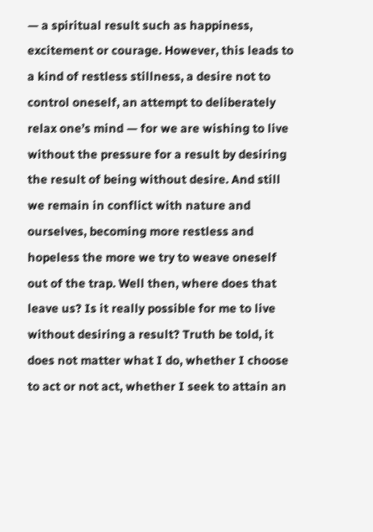— a spiritual result such as happiness, excitement or courage. However, this leads to a kind of restless stillness, a desire not to control oneself, an attempt to deliberately relax one’s mind — for we are wishing to live without the pressure for a result by desiring the result of being without desire. And still we remain in conflict with nature and ourselves, becoming more restless and hopeless the more we try to weave oneself out of the trap. Well then, where does that leave us? Is it really possible for me to live without desiring a result? Truth be told, it does not matter what I do, whether I choose to act or not act, whether I seek to attain an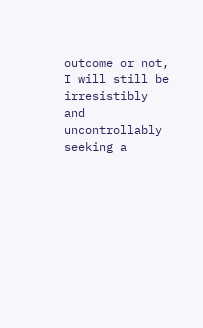outcome or not, I will still be irresistibly and uncontrollably seeking a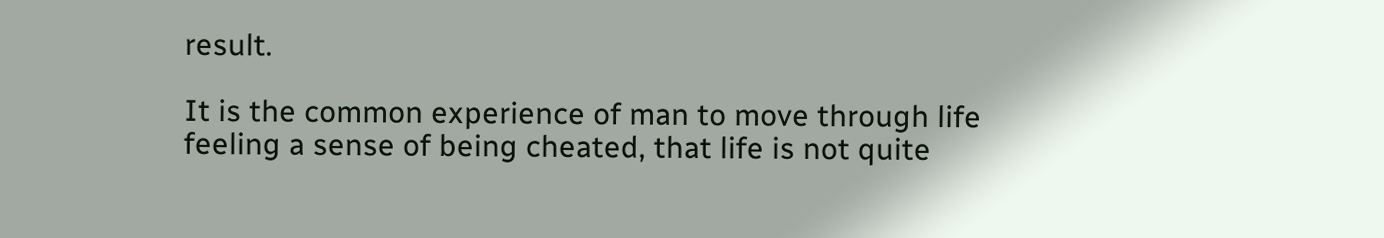result.

It is the common experience of man to move through life feeling a sense of being cheated, that life is not quite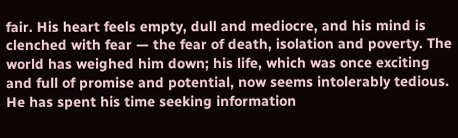fair. His heart feels empty, dull and mediocre, and his mind is clenched with fear — the fear of death, isolation and poverty. The world has weighed him down; his life, which was once exciting and full of promise and potential, now seems intolerably tedious. He has spent his time seeking information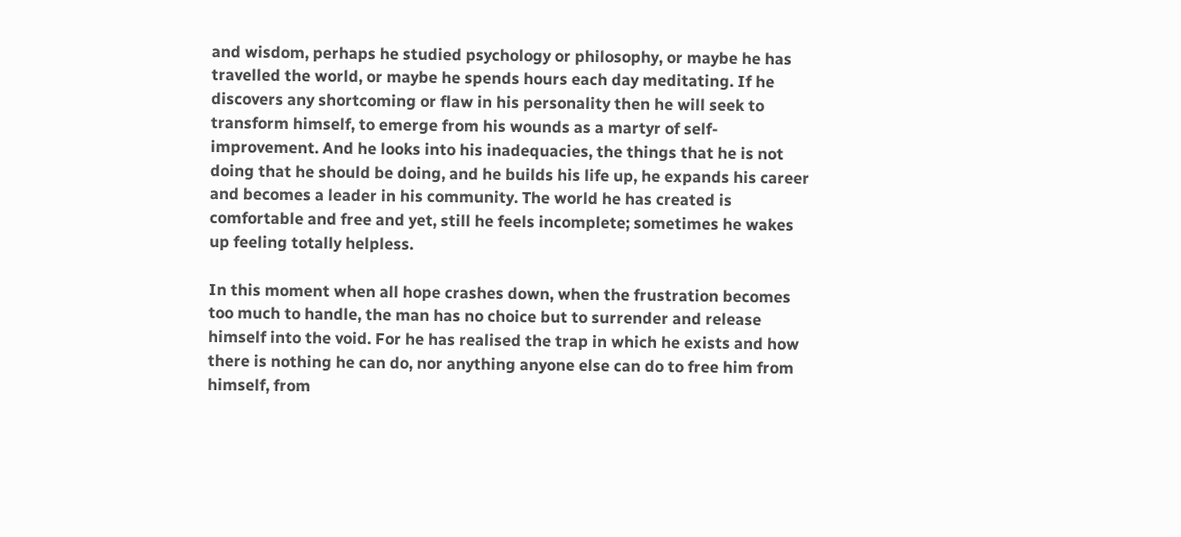and wisdom, perhaps he studied psychology or philosophy, or maybe he has travelled the world, or maybe he spends hours each day meditating. If he discovers any shortcoming or flaw in his personality then he will seek to transform himself, to emerge from his wounds as a martyr of self-improvement. And he looks into his inadequacies, the things that he is not doing that he should be doing, and he builds his life up, he expands his career and becomes a leader in his community. The world he has created is comfortable and free and yet, still he feels incomplete; sometimes he wakes up feeling totally helpless.

In this moment when all hope crashes down, when the frustration becomes too much to handle, the man has no choice but to surrender and release himself into the void. For he has realised the trap in which he exists and how there is nothing he can do, nor anything anyone else can do to free him from himself, from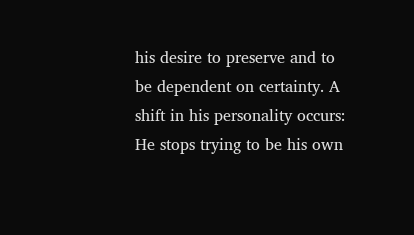his desire to preserve and to be dependent on certainty. A shift in his personality occurs: He stops trying to be his own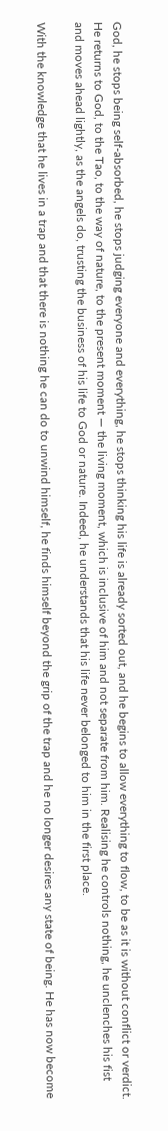God, he stops being self-absorbed, he stops judging everyone and everything, he stops thinking his life is already sorted out, and he begins to allow everything to flow, to be as it is without conflict or verdict. He returns to God, to the Tao, to the way of nature, to the present moment — the living moment, which is inclusive of him and not separate from him. Realising he controls nothing, he unclenches his fist and moves ahead lightly, as the angels do, trusting the business of his life to God or nature. Indeed, he understands that his life never belonged to him in the first place.

With the knowledge that he lives in a trap and that there is nothing he can do to unwind himself, he finds himself beyond the grip of the trap and he no longer desires any state of being. He has now become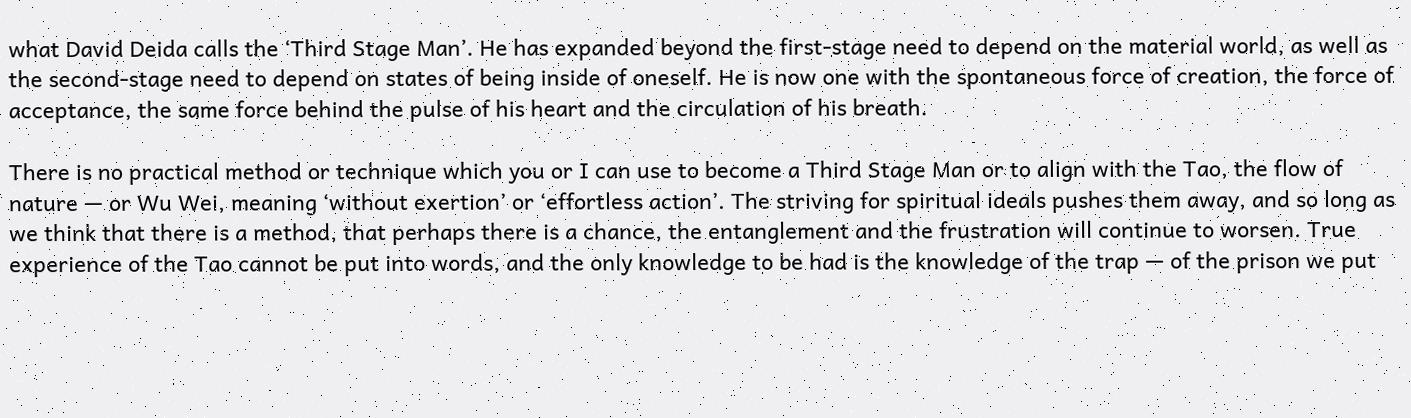what David Deida calls the ‘Third Stage Man’. He has expanded beyond the first-stage need to depend on the material world, as well as the second-stage need to depend on states of being inside of oneself. He is now one with the spontaneous force of creation, the force of acceptance, the same force behind the pulse of his heart and the circulation of his breath.

There is no practical method or technique which you or I can use to become a Third Stage Man or to align with the Tao, the flow of nature — or Wu Wei, meaning ‘without exertion’ or ‘effortless action’. The striving for spiritual ideals pushes them away, and so long as we think that there is a method, that perhaps there is a chance, the entanglement and the frustration will continue to worsen. True experience of the Tao cannot be put into words, and the only knowledge to be had is the knowledge of the trap — of the prison we put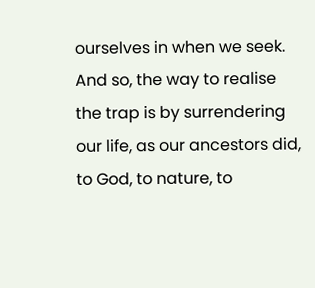ourselves in when we seek. And so, the way to realise the trap is by surrendering our life, as our ancestors did, to God, to nature, to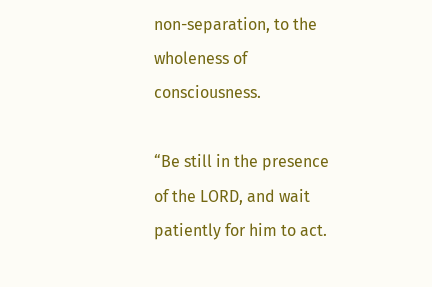non-separation, to the wholeness of consciousness.

“Be still in the presence of the LORD, and wait patiently for him to act.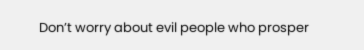Don’t worry about evil people who prosper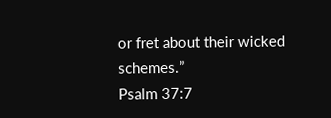or fret about their wicked schemes.”
Psalm 37:7